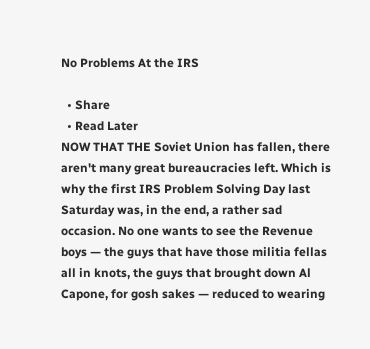No Problems At the IRS

  • Share
  • Read Later
NOW THAT THE Soviet Union has fallen, there aren't many great bureaucracies left. Which is why the first IRS Problem Solving Day last Saturday was, in the end, a rather sad occasion. No one wants to see the Revenue boys — the guys that have those militia fellas all in knots, the guys that brought down Al Capone, for gosh sakes — reduced to wearing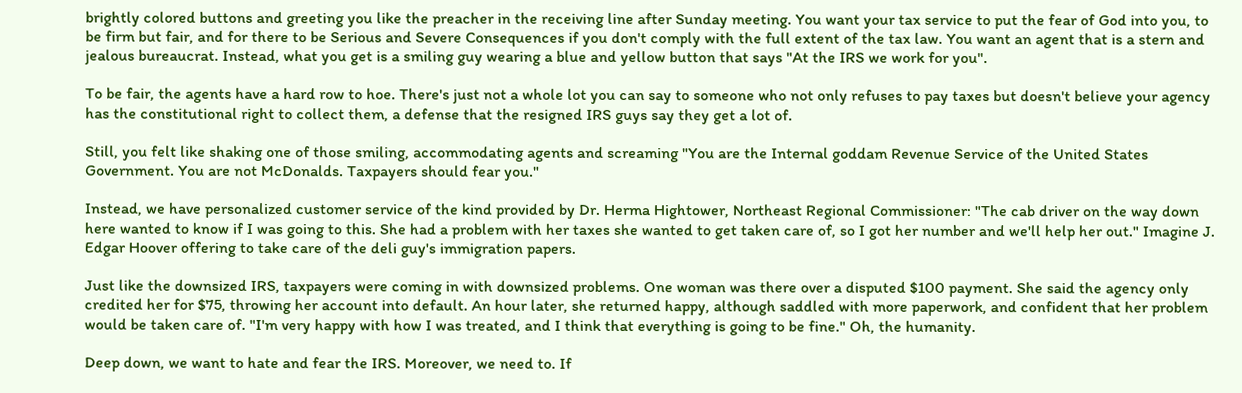brightly colored buttons and greeting you like the preacher in the receiving line after Sunday meeting. You want your tax service to put the fear of God into you, to be firm but fair, and for there to be Serious and Severe Consequences if you don't comply with the full extent of the tax law. You want an agent that is a stern and jealous bureaucrat. Instead, what you get is a smiling guy wearing a blue and yellow button that says "At the IRS we work for you".

To be fair, the agents have a hard row to hoe. There's just not a whole lot you can say to someone who not only refuses to pay taxes but doesn't believe your agency has the constitutional right to collect them, a defense that the resigned IRS guys say they get a lot of.

Still, you felt like shaking one of those smiling, accommodating agents and screaming "You are the Internal goddam Revenue Service of the United States Government. You are not McDonalds. Taxpayers should fear you."

Instead, we have personalized customer service of the kind provided by Dr. Herma Hightower, Northeast Regional Commissioner: "The cab driver on the way down here wanted to know if I was going to this. She had a problem with her taxes she wanted to get taken care of, so I got her number and we'll help her out." Imagine J. Edgar Hoover offering to take care of the deli guy's immigration papers.

Just like the downsized IRS, taxpayers were coming in with downsized problems. One woman was there over a disputed $100 payment. She said the agency only credited her for $75, throwing her account into default. An hour later, she returned happy, although saddled with more paperwork, and confident that her problem would be taken care of. "I'm very happy with how I was treated, and I think that everything is going to be fine." Oh, the humanity.

Deep down, we want to hate and fear the IRS. Moreover, we need to. If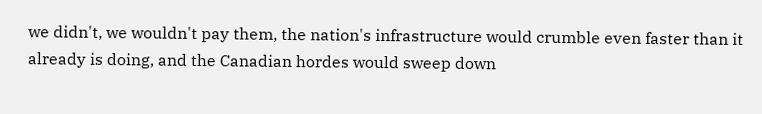we didn't, we wouldn't pay them, the nation's infrastructure would crumble even faster than it already is doing, and the Canadian hordes would sweep down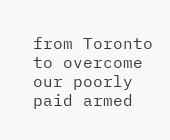from Toronto to overcome our poorly paid armed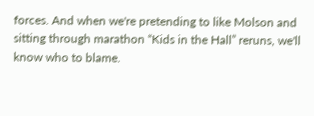forces. And when we're pretending to like Molson and sitting through marathon “Kids in the Hall” reruns, we'll know who to blame.